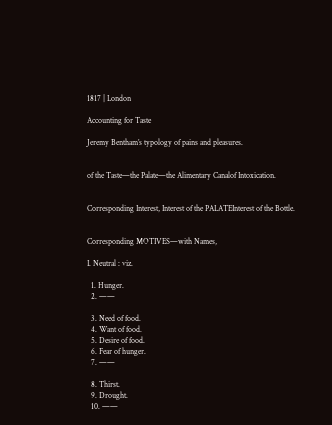1817 | London

Accounting for Taste

Jeremy Bentham’s typology of pains and pleasures.


of the Taste—the Palate—the Alimentary Canalof Intoxication.


Corresponding Interest, Interest of the PALATEInterest of the Bottle.


Corresponding MOTIVES—with Names,

I. Neutral : viz.

  1. Hunger.
  2. ——

  3. Need of food.
  4. Want of food.
  5. Desire of food.
  6. Fear of hunger.
  7. ——

  8. Thirst.
  9. Drought.
  10. ——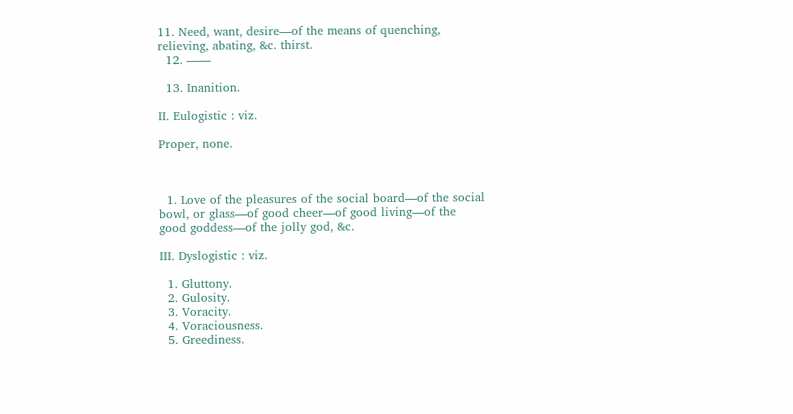11. Need, want, desire—of the means of quenching, relieving, abating, &c. thirst.
  12. ——

  13. Inanition.

II. Eulogistic : viz.

Proper, none.



  1. Love of the pleasures of the social board—of the social bowl, or glass—of good cheer—of good living—of the good goddess—of the jolly god, &c.

III. Dyslogistic : viz.

  1. Gluttony.
  2. Gulosity.
  3. Voracity.
  4. Voraciousness.
  5. Greediness.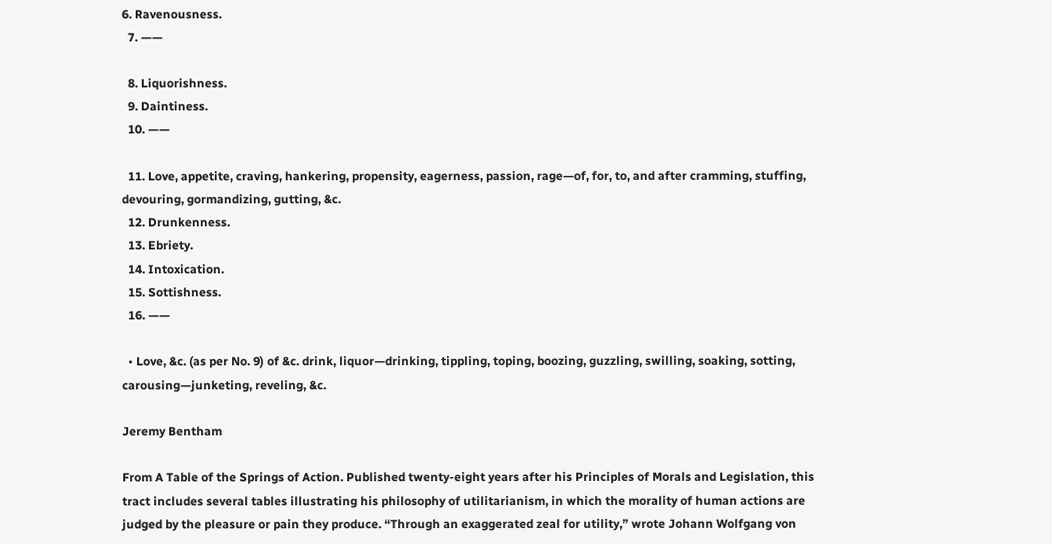6. Ravenousness.
  7. ——

  8. Liquorishness.
  9. Daintiness.
  10. ——

  11. Love, appetite, craving, hankering, propensity, eagerness, passion, rage—of, for, to, and after cramming, stuffing, devouring, gormandizing, gutting, &c.
  12. Drunkenness.
  13. Ebriety.
  14. Intoxication.
  15. Sottishness.
  16. ——

  • Love, &c. (as per No. 9) of &c. drink, liquor—drinking, tippling, toping, boozing, guzzling, swilling, soaking, sotting, carousing—junketing, reveling, &c.

Jeremy Bentham

From A Table of the Springs of Action. Published twenty-eight years after his Principles of Morals and Legislation, this tract includes several tables illustrating his philosophy of utilitarianism, in which the morality of human actions are judged by the pleasure or pain they produce. “Through an exaggerated zeal for utility,” wrote Johann Wolfgang von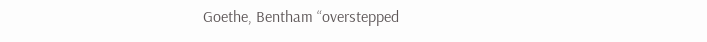Goethe, Bentham “overstepped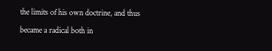the limits of his own doctrine, and thus became a radical both in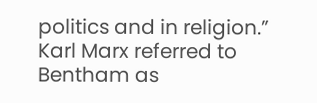politics and in religion.” Karl Marx referred to Bentham as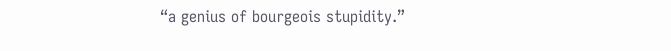“a genius of bourgeois stupidity.”